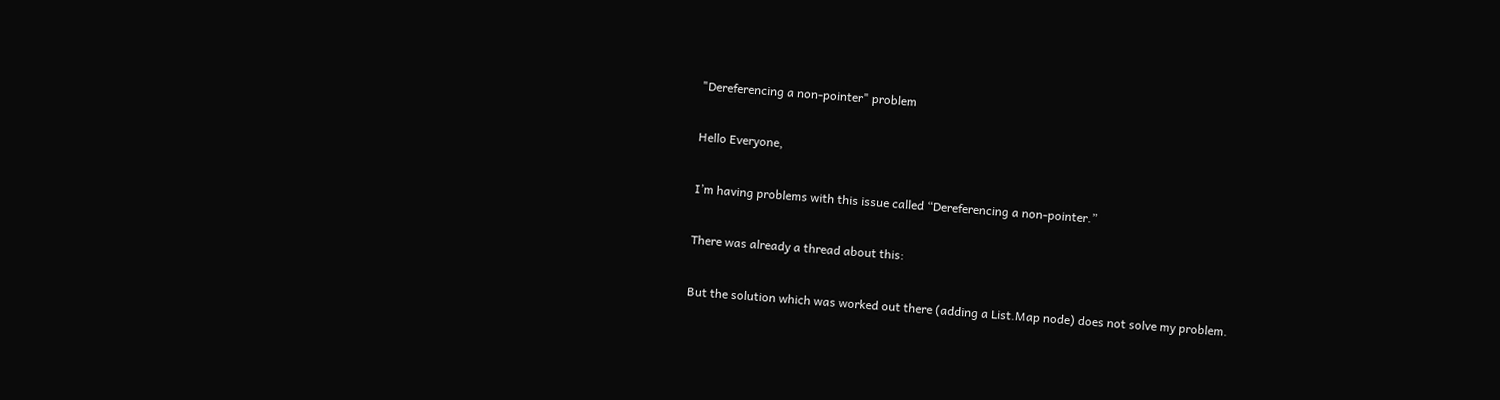"Dereferencing a non-pointer" problem

Hello Everyone,

I’m having problems with this issue called “Dereferencing a non-pointer.”

There was already a thread about this:

But the solution which was worked out there (adding a List.Map node) does not solve my problem.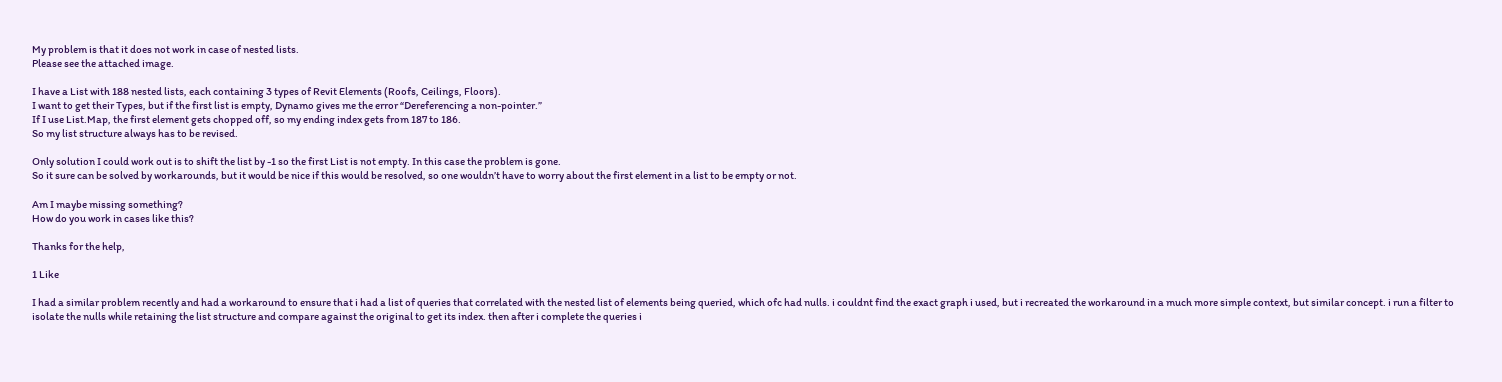My problem is that it does not work in case of nested lists.
Please see the attached image.

I have a List with 188 nested lists, each containing 3 types of Revit Elements (Roofs, Ceilings, Floors).
I want to get their Types, but if the first list is empty, Dynamo gives me the error “Dereferencing a non-pointer.”
If I use List.Map, the first element gets chopped off, so my ending index gets from 187 to 186.
So my list structure always has to be revised.

Only solution I could work out is to shift the list by -1 so the first List is not empty. In this case the problem is gone.
So it sure can be solved by workarounds, but it would be nice if this would be resolved, so one wouldn’t have to worry about the first element in a list to be empty or not.

Am I maybe missing something?
How do you work in cases like this?

Thanks for the help,

1 Like

I had a similar problem recently and had a workaround to ensure that i had a list of queries that correlated with the nested list of elements being queried, which ofc had nulls. i couldnt find the exact graph i used, but i recreated the workaround in a much more simple context, but similar concept. i run a filter to isolate the nulls while retaining the list structure and compare against the original to get its index. then after i complete the queries i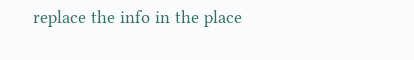replace the info in the place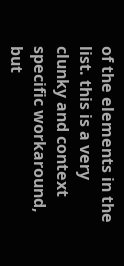of the elements in the list. this is a very clunky and context specific workaround, but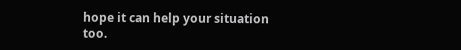hope it can help your situation too.